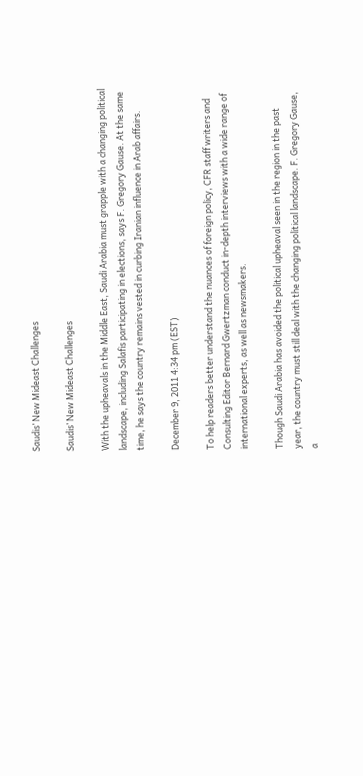Saudis’ New Mideast Challenges

Saudis’ New Mideast Challenges

With the upheavals in the Middle East, Saudi Arabia must grapple with a changing political landscape, including Salafis participating in elections, says F. Gregory Gause. At the same time, he says the country remains vested in curbing Iranian influence in Arab affairs.

December 9, 2011 4:34 pm (EST)

To help readers better understand the nuances of foreign policy, CFR staff writers and Consulting Editor Bernard Gwertzman conduct in-depth interviews with a wide range of international experts, as well as newsmakers.

Though Saudi Arabia has avoided the political upheaval seen in the region in the past year, the country must still deal with the changing political landscape. F. Gregory Gause, a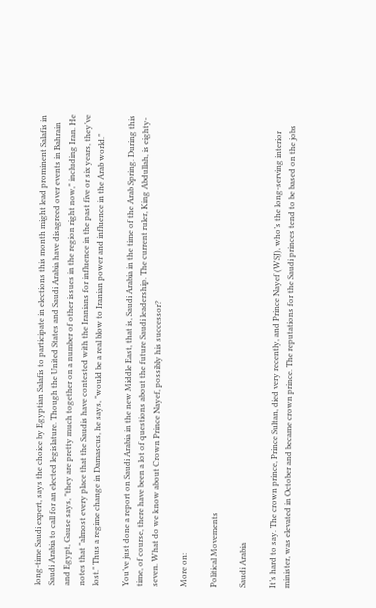long-time Saudi expert, says the choice by Egyptian Salafis to participate in elections this month might lead prominent Salafis in Saudi Arabia to call for an elected legislature. Though the United States and Saudi Arabia have disagreed over events in Bahrain and Egypt, Gause says, "they are pretty much together on a number of other issues in the region right now," including Iran. He notes that "almost every place that the Saudis have contested with the Iranians for influence in the past five or six years, they’ve lost." Thus a regime change in Damascus, he says, "would be a real blow to Iranian power and influence in the Arab world."

You’ve just done a report on Saudi Arabia in the new Middle East, that is, Saudi Arabia in the time of the Arab Spring. During this time, of course, there have been a lot of questions about the future Saudi leadership. The current ruler, King Abdullah, is eighty-seven. What do we know about Crown Prince Nayef, possibly his successor?

More on:

Political Movements

Saudi Arabia

It’s hard to say. The crown prince, Prince Sultan, died very recently, and Prince Nayef (WSJ), who’s the long-serving interior minister, was elevated in October and became crown prince. The reputations for the Saudi princes tend to be based on the jobs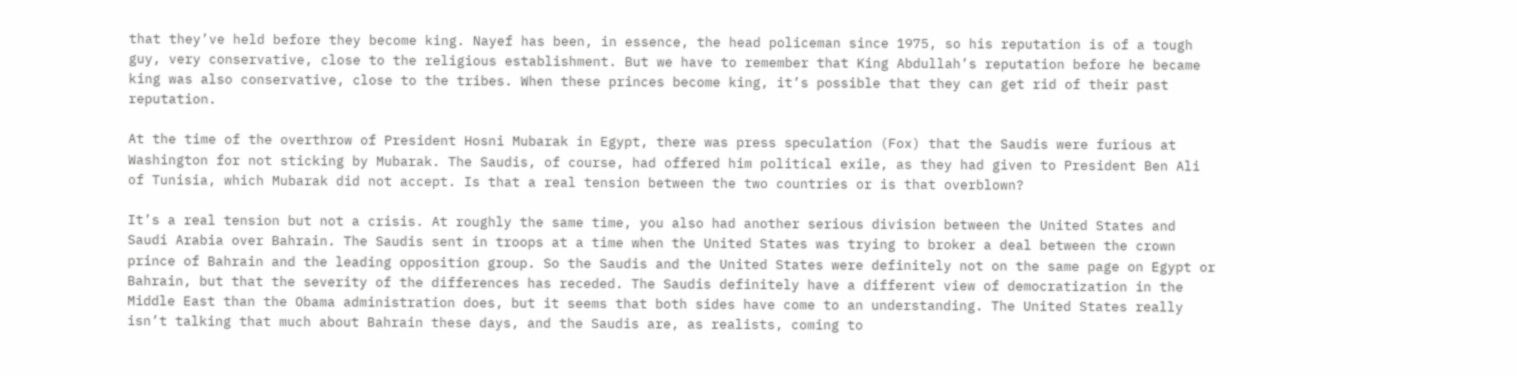that they’ve held before they become king. Nayef has been, in essence, the head policeman since 1975, so his reputation is of a tough guy, very conservative, close to the religious establishment. But we have to remember that King Abdullah’s reputation before he became king was also conservative, close to the tribes. When these princes become king, it’s possible that they can get rid of their past reputation.

At the time of the overthrow of President Hosni Mubarak in Egypt, there was press speculation (Fox) that the Saudis were furious at Washington for not sticking by Mubarak. The Saudis, of course, had offered him political exile, as they had given to President Ben Ali of Tunisia, which Mubarak did not accept. Is that a real tension between the two countries or is that overblown?

It’s a real tension but not a crisis. At roughly the same time, you also had another serious division between the United States and Saudi Arabia over Bahrain. The Saudis sent in troops at a time when the United States was trying to broker a deal between the crown prince of Bahrain and the leading opposition group. So the Saudis and the United States were definitely not on the same page on Egypt or Bahrain, but that the severity of the differences has receded. The Saudis definitely have a different view of democratization in the Middle East than the Obama administration does, but it seems that both sides have come to an understanding. The United States really isn’t talking that much about Bahrain these days, and the Saudis are, as realists, coming to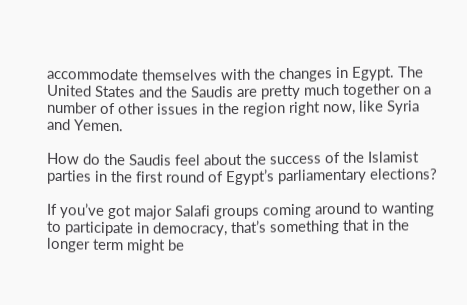accommodate themselves with the changes in Egypt. The United States and the Saudis are pretty much together on a number of other issues in the region right now, like Syria and Yemen.

How do the Saudis feel about the success of the Islamist parties in the first round of Egypt’s parliamentary elections?

If you’ve got major Salafi groups coming around to wanting to participate in democracy, that’s something that in the longer term might be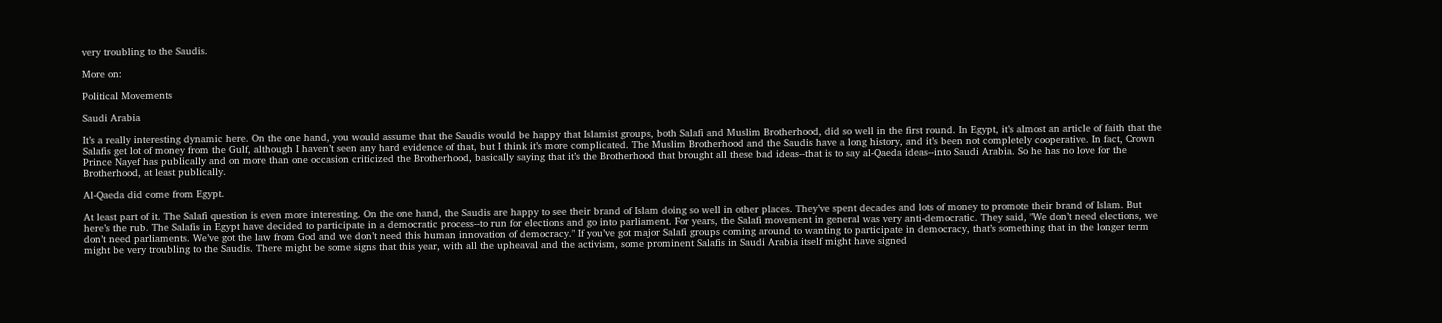very troubling to the Saudis.

More on:

Political Movements

Saudi Arabia

It’s a really interesting dynamic here. On the one hand, you would assume that the Saudis would be happy that Islamist groups, both Salafi and Muslim Brotherhood, did so well in the first round. In Egypt, it’s almost an article of faith that the Salafis get lot of money from the Gulf, although I haven’t seen any hard evidence of that, but I think it’s more complicated. The Muslim Brotherhood and the Saudis have a long history, and it’s been not completely cooperative. In fact, Crown Prince Nayef has publically and on more than one occasion criticized the Brotherhood, basically saying that it’s the Brotherhood that brought all these bad ideas--that is to say al-Qaeda ideas--into Saudi Arabia. So he has no love for the Brotherhood, at least publically.

Al-Qaeda did come from Egypt.

At least part of it. The Salafi question is even more interesting. On the one hand, the Saudis are happy to see their brand of Islam doing so well in other places. They’ve spent decades and lots of money to promote their brand of Islam. But here’s the rub. The Salafis in Egypt have decided to participate in a democratic process--to run for elections and go into parliament. For years, the Salafi movement in general was very anti-democratic. They said, "We don’t need elections, we don’t need parliaments. We’ve got the law from God and we don’t need this human innovation of democracy." If you’ve got major Salafi groups coming around to wanting to participate in democracy, that’s something that in the longer term might be very troubling to the Saudis. There might be some signs that this year, with all the upheaval and the activism, some prominent Salafis in Saudi Arabia itself might have signed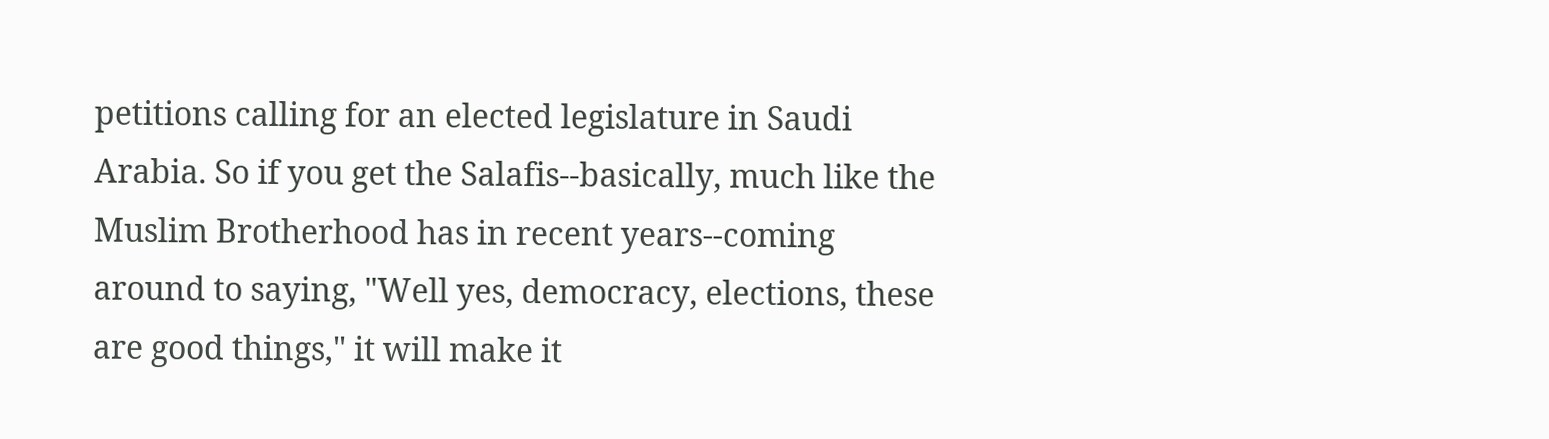petitions calling for an elected legislature in Saudi Arabia. So if you get the Salafis--basically, much like the Muslim Brotherhood has in recent years--coming around to saying, "Well yes, democracy, elections, these are good things," it will make it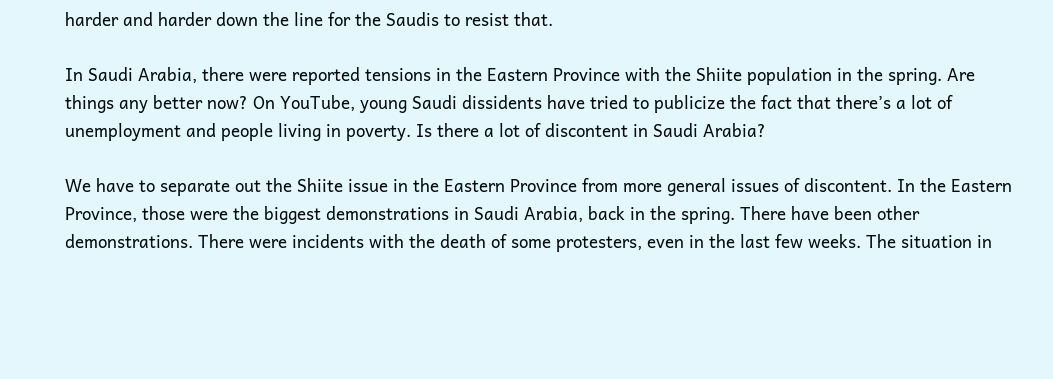harder and harder down the line for the Saudis to resist that.

In Saudi Arabia, there were reported tensions in the Eastern Province with the Shiite population in the spring. Are things any better now? On YouTube, young Saudi dissidents have tried to publicize the fact that there’s a lot of unemployment and people living in poverty. Is there a lot of discontent in Saudi Arabia?

We have to separate out the Shiite issue in the Eastern Province from more general issues of discontent. In the Eastern Province, those were the biggest demonstrations in Saudi Arabia, back in the spring. There have been other demonstrations. There were incidents with the death of some protesters, even in the last few weeks. The situation in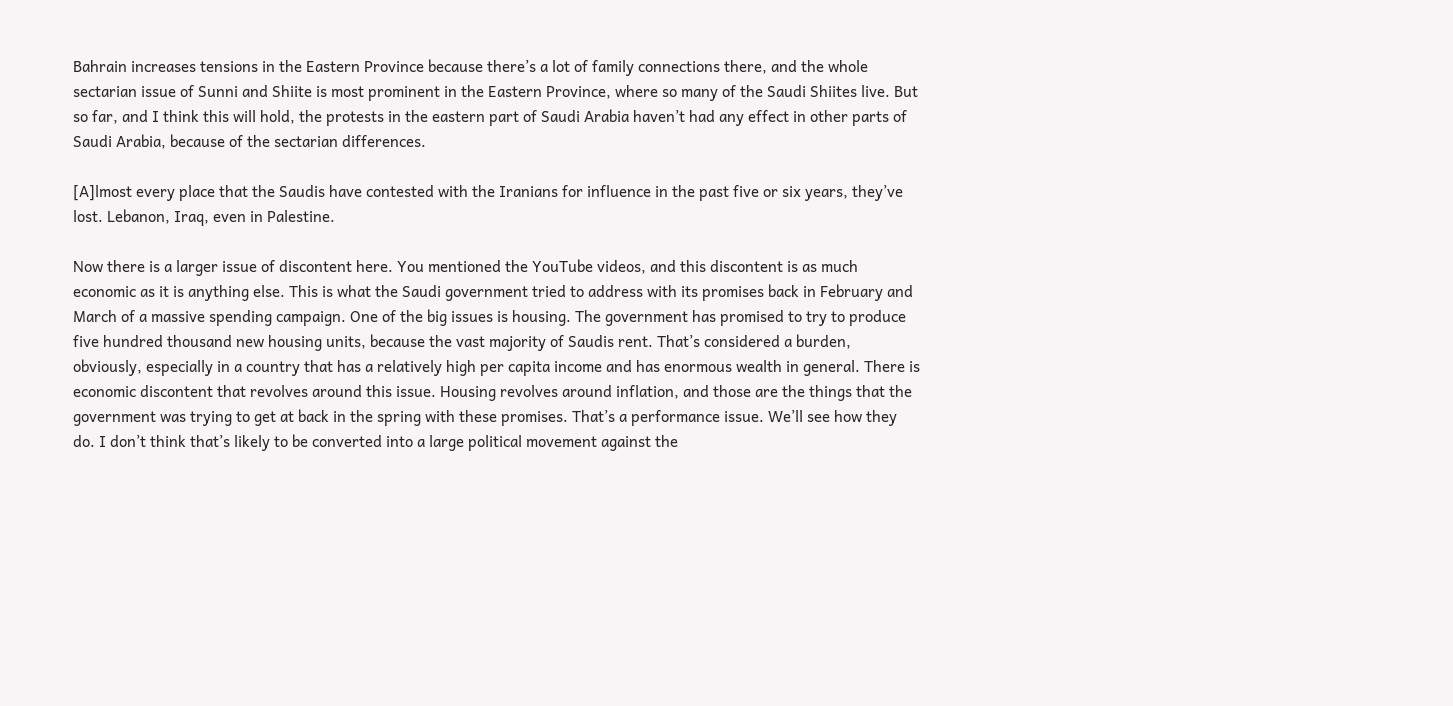Bahrain increases tensions in the Eastern Province because there’s a lot of family connections there, and the whole sectarian issue of Sunni and Shiite is most prominent in the Eastern Province, where so many of the Saudi Shiites live. But so far, and I think this will hold, the protests in the eastern part of Saudi Arabia haven’t had any effect in other parts of Saudi Arabia, because of the sectarian differences.

[A]lmost every place that the Saudis have contested with the Iranians for influence in the past five or six years, they’ve lost. Lebanon, Iraq, even in Palestine.

Now there is a larger issue of discontent here. You mentioned the YouTube videos, and this discontent is as much economic as it is anything else. This is what the Saudi government tried to address with its promises back in February and March of a massive spending campaign. One of the big issues is housing. The government has promised to try to produce five hundred thousand new housing units, because the vast majority of Saudis rent. That’s considered a burden, obviously, especially in a country that has a relatively high per capita income and has enormous wealth in general. There is economic discontent that revolves around this issue. Housing revolves around inflation, and those are the things that the government was trying to get at back in the spring with these promises. That’s a performance issue. We’ll see how they do. I don’t think that’s likely to be converted into a large political movement against the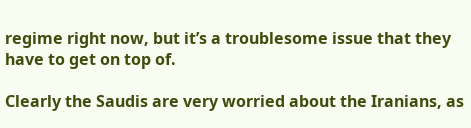regime right now, but it’s a troublesome issue that they have to get on top of.

Clearly the Saudis are very worried about the Iranians, as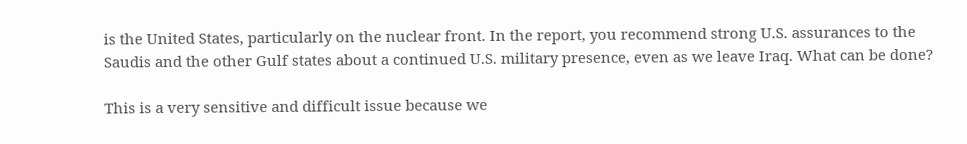is the United States, particularly on the nuclear front. In the report, you recommend strong U.S. assurances to the Saudis and the other Gulf states about a continued U.S. military presence, even as we leave Iraq. What can be done?

This is a very sensitive and difficult issue because we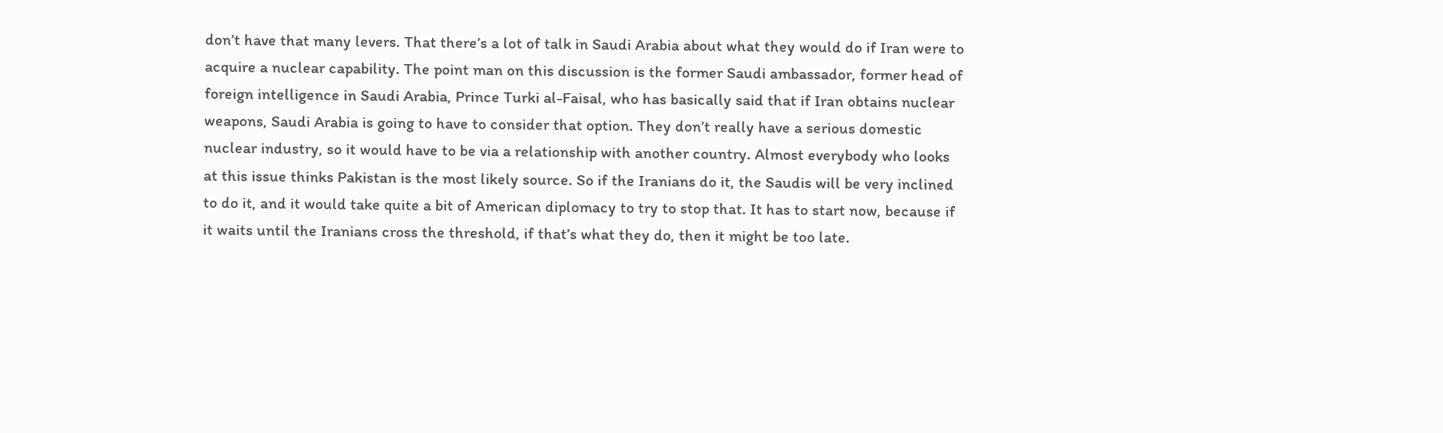don’t have that many levers. That there’s a lot of talk in Saudi Arabia about what they would do if Iran were to acquire a nuclear capability. The point man on this discussion is the former Saudi ambassador, former head of foreign intelligence in Saudi Arabia, Prince Turki al-Faisal, who has basically said that if Iran obtains nuclear weapons, Saudi Arabia is going to have to consider that option. They don’t really have a serious domestic nuclear industry, so it would have to be via a relationship with another country. Almost everybody who looks at this issue thinks Pakistan is the most likely source. So if the Iranians do it, the Saudis will be very inclined to do it, and it would take quite a bit of American diplomacy to try to stop that. It has to start now, because if it waits until the Iranians cross the threshold, if that’s what they do, then it might be too late.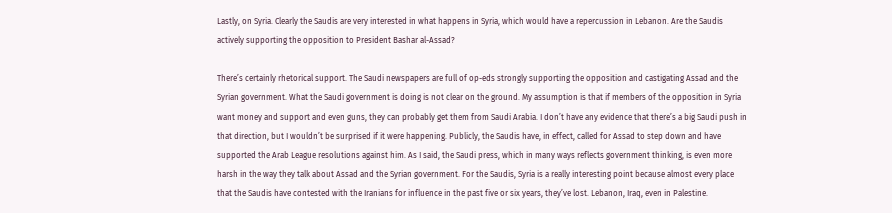Lastly, on Syria. Clearly the Saudis are very interested in what happens in Syria, which would have a repercussion in Lebanon. Are the Saudis actively supporting the opposition to President Bashar al-Assad?

There’s certainly rhetorical support. The Saudi newspapers are full of op-eds strongly supporting the opposition and castigating Assad and the Syrian government. What the Saudi government is doing is not clear on the ground. My assumption is that if members of the opposition in Syria want money and support and even guns, they can probably get them from Saudi Arabia. I don’t have any evidence that there’s a big Saudi push in that direction, but I wouldn’t be surprised if it were happening. Publicly, the Saudis have, in effect, called for Assad to step down and have supported the Arab League resolutions against him. As I said, the Saudi press, which in many ways reflects government thinking, is even more harsh in the way they talk about Assad and the Syrian government. For the Saudis, Syria is a really interesting point because almost every place that the Saudis have contested with the Iranians for influence in the past five or six years, they’ve lost. Lebanon, Iraq, even in Palestine.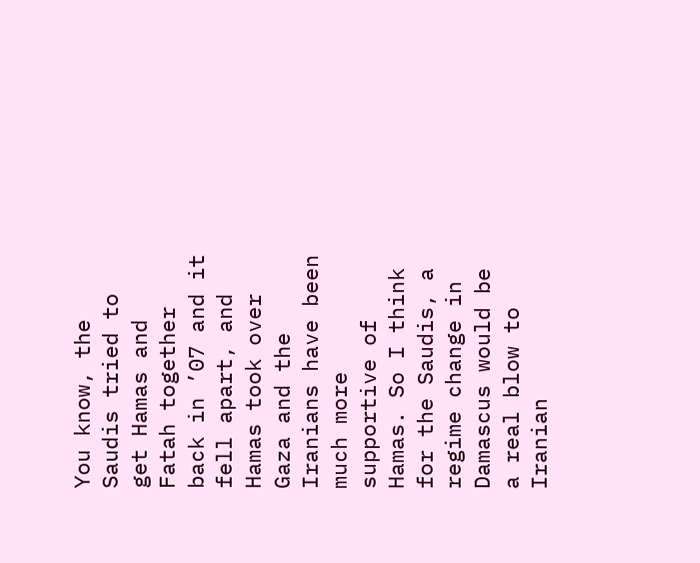You know, the Saudis tried to get Hamas and Fatah together back in ’07 and it fell apart, and Hamas took over Gaza and the Iranians have been much more supportive of Hamas. So I think for the Saudis, a regime change in Damascus would be a real blow to Iranian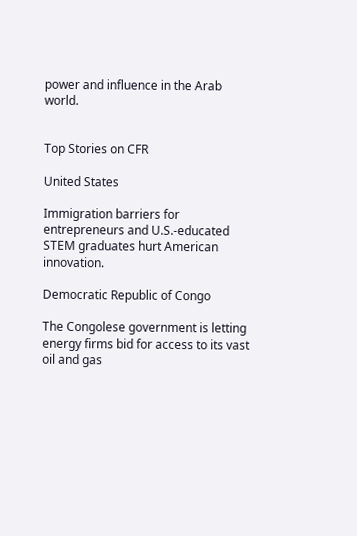power and influence in the Arab world.


Top Stories on CFR

United States

Immigration barriers for entrepreneurs and U.S.-educated STEM graduates hurt American innovation.

Democratic Republic of Congo

The Congolese government is letting energy firms bid for access to its vast oil and gas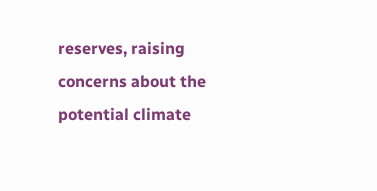reserves, raising concerns about the potential climate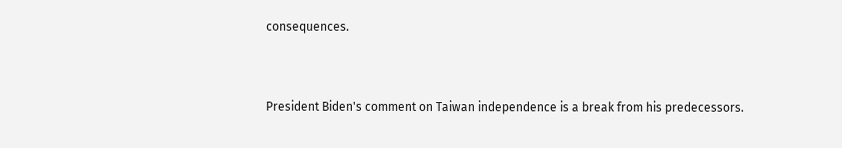consequences.


President Biden's comment on Taiwan independence is a break from his predecessors.